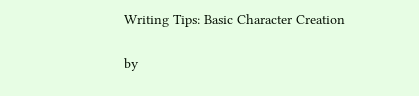Writing Tips: Basic Character Creation

by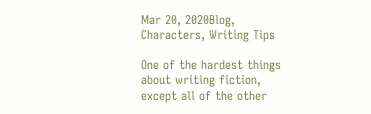Mar 20, 2020Blog, Characters, Writing Tips

One of the hardest things about writing fiction, except all of the other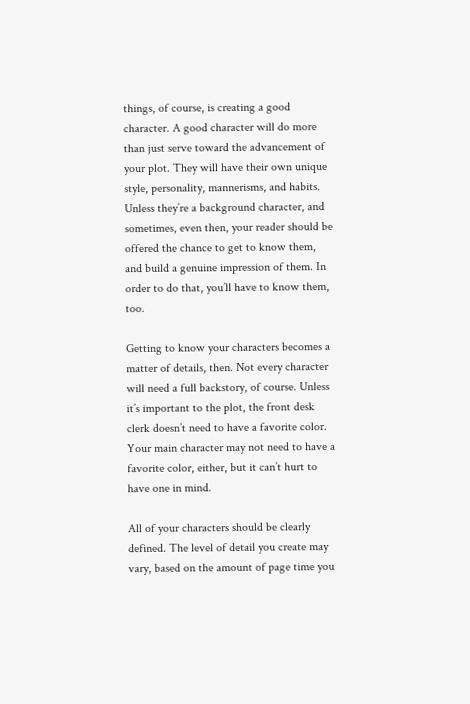things, of course, is creating a good character. A good character will do more than just serve toward the advancement of your plot. They will have their own unique style, personality, mannerisms, and habits. Unless they’re a background character, and sometimes, even then, your reader should be offered the chance to get to know them, and build a genuine impression of them. In order to do that, you’ll have to know them, too.

Getting to know your characters becomes a matter of details, then. Not every character will need a full backstory, of course. Unless it’s important to the plot, the front desk clerk doesn’t need to have a favorite color. Your main character may not need to have a favorite color, either, but it can’t hurt to have one in mind.

All of your characters should be clearly defined. The level of detail you create may vary, based on the amount of page time you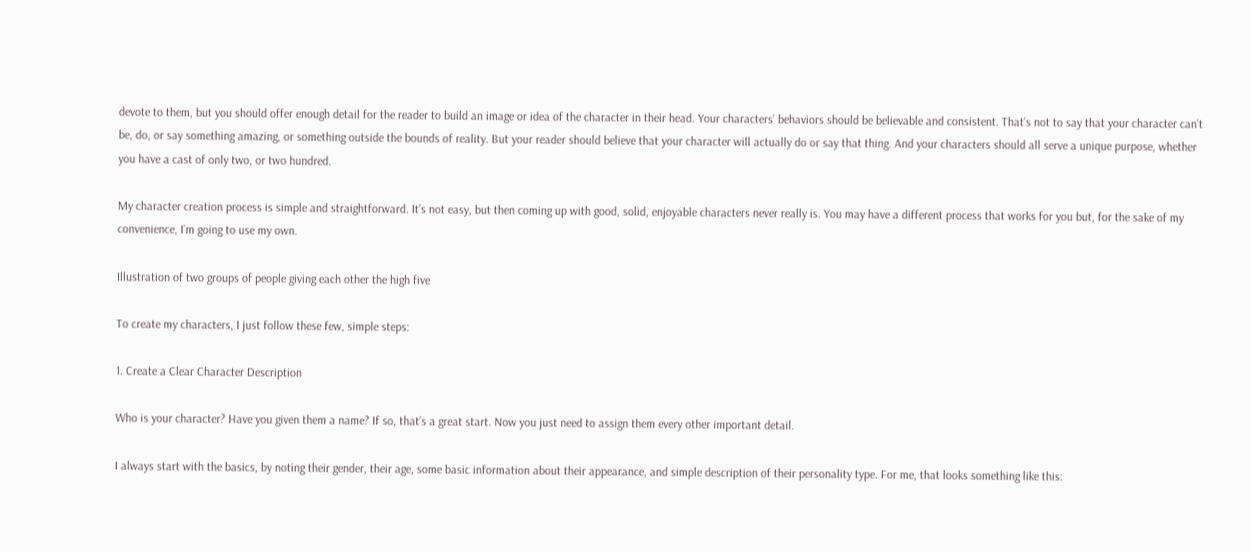devote to them, but you should offer enough detail for the reader to build an image or idea of the character in their head. Your characters’ behaviors should be believable and consistent. That’s not to say that your character can’t be, do, or say something amazing, or something outside the bounds of reality. But your reader should believe that your character will actually do or say that thing. And your characters should all serve a unique purpose, whether you have a cast of only two, or two hundred.

My character creation process is simple and straightforward. It’s not easy, but then coming up with good, solid, enjoyable characters never really is. You may have a different process that works for you but, for the sake of my convenience, I’m going to use my own.

Illustration of two groups of people giving each other the high five

To create my characters, I just follow these few, simple steps:

1. Create a Clear Character Description

Who is your character? Have you given them a name? If so, that’s a great start. Now you just need to assign them every other important detail.

I always start with the basics, by noting their gender, their age, some basic information about their appearance, and simple description of their personality type. For me, that looks something like this: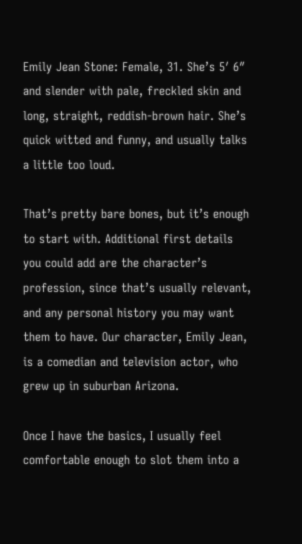Emily Jean Stone: Female, 31. She’s 5′ 6″ and slender with pale, freckled skin and long, straight, reddish-brown hair. She’s quick witted and funny, and usually talks a little too loud.

That’s pretty bare bones, but it’s enough to start with. Additional first details you could add are the character’s profession, since that’s usually relevant, and any personal history you may want them to have. Our character, Emily Jean, is a comedian and television actor, who grew up in suburban Arizona.

Once I have the basics, I usually feel comfortable enough to slot them into a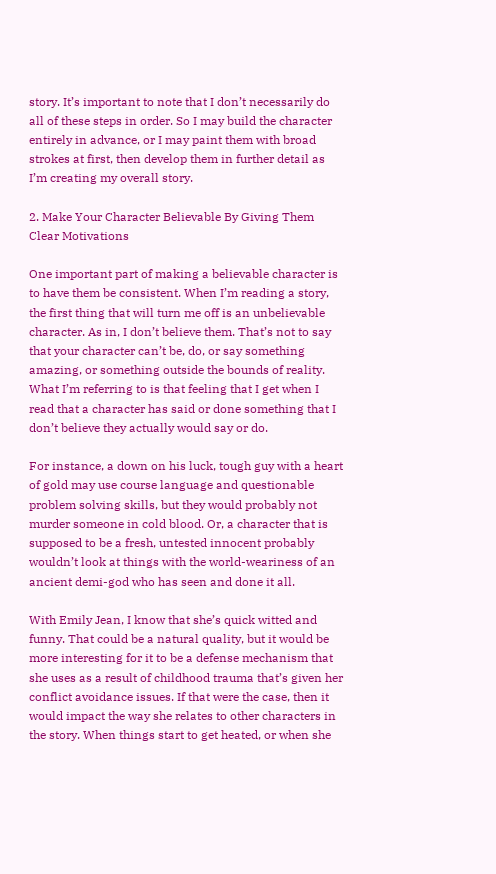story. It’s important to note that I don’t necessarily do all of these steps in order. So I may build the character entirely in advance, or I may paint them with broad strokes at first, then develop them in further detail as I’m creating my overall story.

2. Make Your Character Believable By Giving Them Clear Motivations

One important part of making a believable character is to have them be consistent. When I’m reading a story, the first thing that will turn me off is an unbelievable character. As in, I don’t believe them. That’s not to say that your character can’t be, do, or say something amazing, or something outside the bounds of reality. What I’m referring to is that feeling that I get when I read that a character has said or done something that I don’t believe they actually would say or do.

For instance, a down on his luck, tough guy with a heart of gold may use course language and questionable problem solving skills, but they would probably not murder someone in cold blood. Or, a character that is supposed to be a fresh, untested innocent probably wouldn’t look at things with the world-weariness of an ancient demi-god who has seen and done it all.

With Emily Jean, I know that she’s quick witted and funny. That could be a natural quality, but it would be more interesting for it to be a defense mechanism that she uses as a result of childhood trauma that’s given her conflict avoidance issues. If that were the case, then it would impact the way she relates to other characters in the story. When things start to get heated, or when she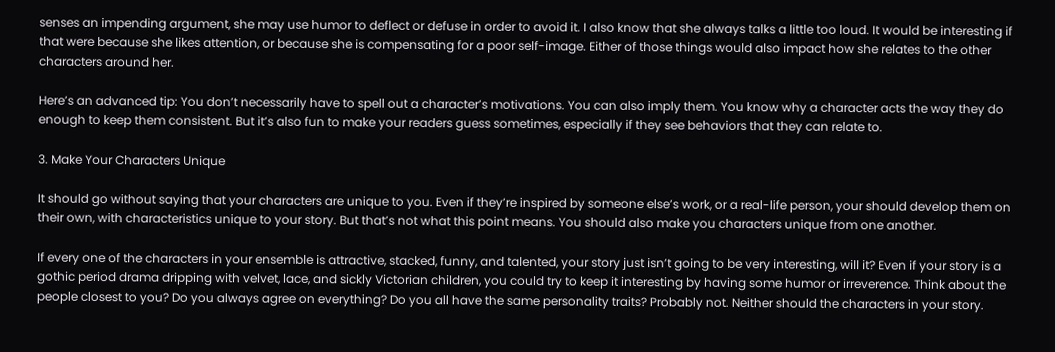senses an impending argument, she may use humor to deflect or defuse in order to avoid it. I also know that she always talks a little too loud. It would be interesting if that were because she likes attention, or because she is compensating for a poor self-image. Either of those things would also impact how she relates to the other characters around her.

Here’s an advanced tip: You don’t necessarily have to spell out a character’s motivations. You can also imply them. You know why a character acts the way they do enough to keep them consistent. But it’s also fun to make your readers guess sometimes, especially if they see behaviors that they can relate to.

3. Make Your Characters Unique

It should go without saying that your characters are unique to you. Even if they’re inspired by someone else’s work, or a real-life person, your should develop them on their own, with characteristics unique to your story. But that’s not what this point means. You should also make you characters unique from one another.

If every one of the characters in your ensemble is attractive, stacked, funny, and talented, your story just isn’t going to be very interesting, will it? Even if your story is a gothic period drama dripping with velvet, lace, and sickly Victorian children, you could try to keep it interesting by having some humor or irreverence. Think about the people closest to you? Do you always agree on everything? Do you all have the same personality traits? Probably not. Neither should the characters in your story.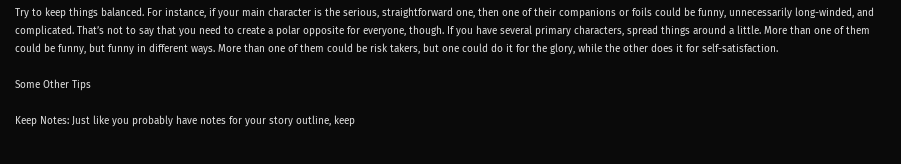Try to keep things balanced. For instance, if your main character is the serious, straightforward one, then one of their companions or foils could be funny, unnecessarily long-winded, and complicated. That’s not to say that you need to create a polar opposite for everyone, though. If you have several primary characters, spread things around a little. More than one of them could be funny, but funny in different ways. More than one of them could be risk takers, but one could do it for the glory, while the other does it for self-satisfaction.

Some Other Tips

Keep Notes: Just like you probably have notes for your story outline, keep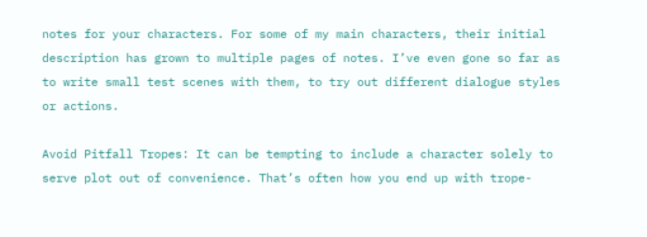notes for your characters. For some of my main characters, their initial description has grown to multiple pages of notes. I’ve even gone so far as to write small test scenes with them, to try out different dialogue styles or actions.

Avoid Pitfall Tropes: It can be tempting to include a character solely to serve plot out of convenience. That’s often how you end up with trope-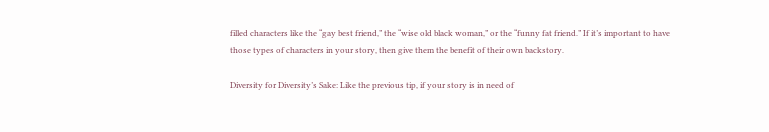filled characters like the “gay best friend,” the “wise old black woman,” or the “funny fat friend.” If it’s important to have those types of characters in your story, then give them the benefit of their own backstory.

Diversity for Diversity’s Sake: Like the previous tip, if your story is in need of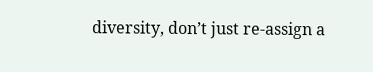diversity, don’t just re-assign a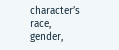character’s race, gender,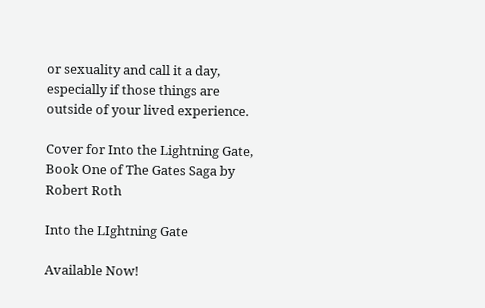or sexuality and call it a day, especially if those things are outside of your lived experience.

Cover for Into the Lightning Gate, Book One of The Gates Saga by Robert Roth

Into the LIghtning Gate

Available Now!